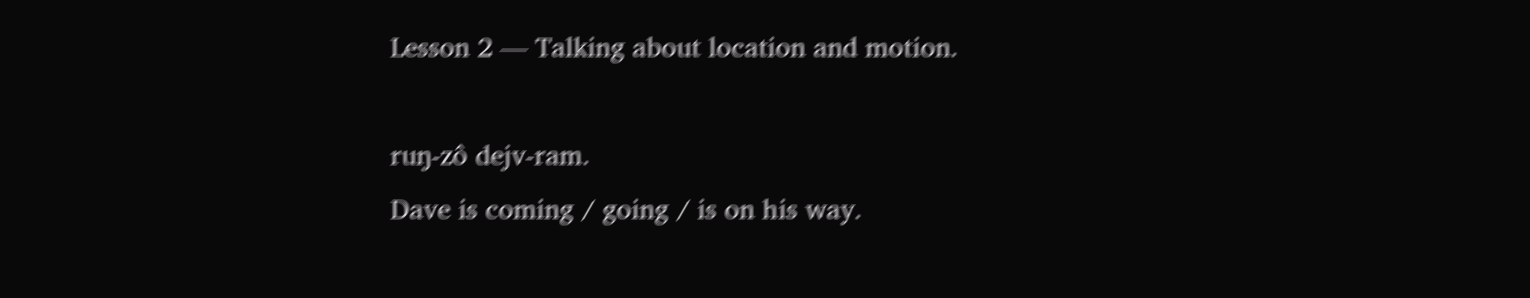Lesson 2 — Talking about location and motion.

ruŋ-zô dejv-ram.
Dave is coming / going / is on his way.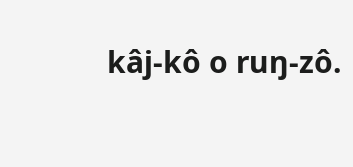kâj-kô o ruŋ-zô.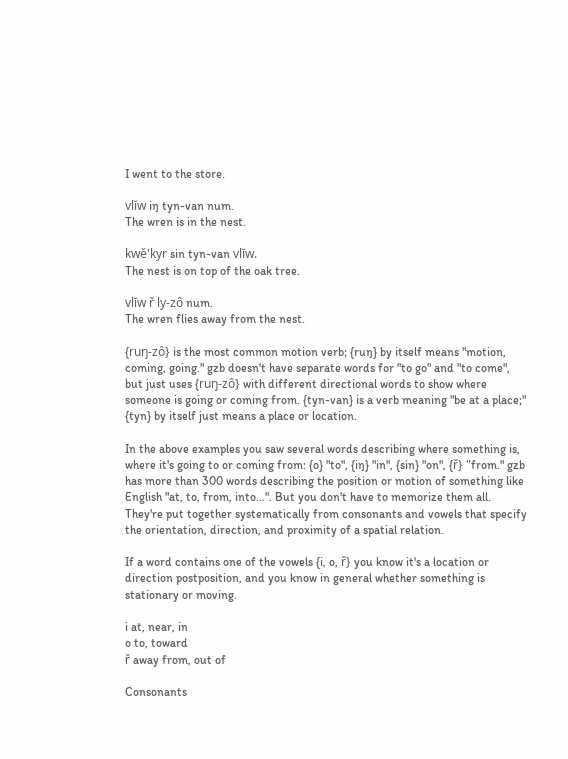I went to the store.

vlĭw iŋ tyn-van num.
The wren is in the nest.

kwě'kyr sin tyn-van vlĭw.
The nest is on top of the oak tree.

vlĭw ř ly-zô num.
The wren flies away from the nest.

{ruŋ-zô} is the most common motion verb; {ruŋ} by itself means "motion, coming, going." gzb doesn't have separate words for "to go" and "to come", but just uses {ruŋ-zô} with different directional words to show where someone is going or coming from. {tyn-van} is a verb meaning "be at a place;" {tyn} by itself just means a place or location.

In the above examples you saw several words describing where something is, where it's going to or coming from: {o} "to", {iŋ} "in", {sin} "on", {ř} "from." gzb has more than 300 words describing the position or motion of something like English "at, to, from, into...". But you don't have to memorize them all. They're put together systematically from consonants and vowels that specify the orientation, direction, and proximity of a spatial relation.

If a word contains one of the vowels {i, o, ř} you know it's a location or direction postposition, and you know in general whether something is stationary or moving.

i at, near, in
o to, toward
ř away from, out of

Consonants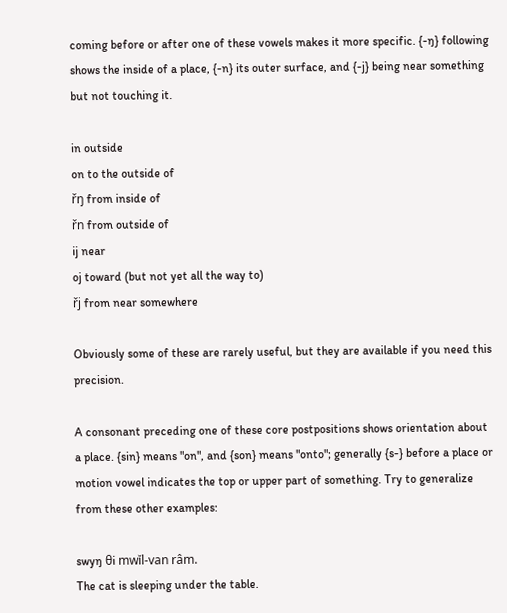coming before or after one of these vowels makes it more specific. {-ŋ} following shows the inside of a place, {-n} its outer surface, and {-j} being near something but not touching it.

in outside
on to the outside of
řŋ from inside of
řn from outside of
ij near
oj toward (but not yet all the way to)
řj from near somewhere

Obviously some of these are rarely useful, but they are available if you need this precision.

A consonant preceding one of these core postpositions shows orientation about a place. {sin} means "on", and {son} means "onto"; generally {s-} before a place or motion vowel indicates the top or upper part of something. Try to generalize from these other examples:

swyŋ θi mwĭl-van râm.
The cat is sleeping under the table.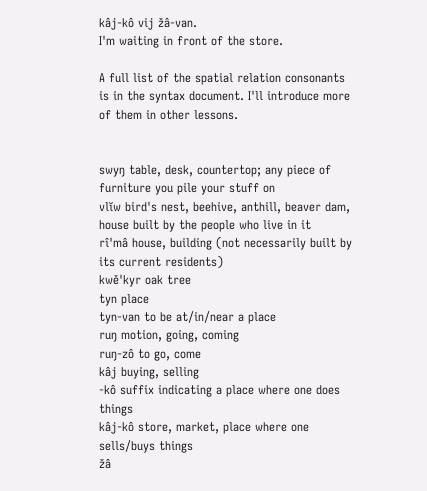kâj-kô vij žâ-van.
I'm waiting in front of the store.

A full list of the spatial relation consonants is in the syntax document. I'll introduce more of them in other lessons.


swyŋ table, desk, countertop; any piece of furniture you pile your stuff on
vlĭw bird's nest, beehive, anthill, beaver dam, house built by the people who live in it
rî'mâ house, building (not necessarily built by its current residents)
kwě'kyr oak tree
tyn place
tyn-van to be at/in/near a place
ruŋ motion, going, coming
ruŋ-zô to go, come
kâj buying, selling
-kô suffix indicating a place where one does things
kâj-kô store, market, place where one sells/buys things
žâ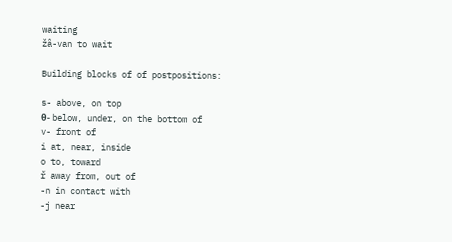waiting
žâ-van to wait

Building blocks of of postpositions:

s- above, on top
θ- below, under, on the bottom of
v- front of
i at, near, inside
o to, toward
ř away from, out of
-n in contact with
-j near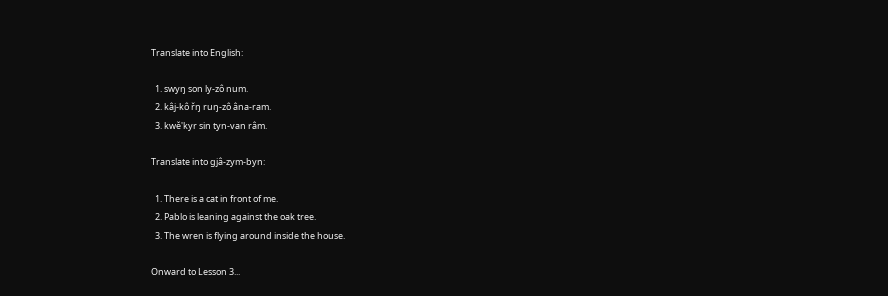Translate into English:

  1. swyŋ son ly-zô num.
  2. kâj-kô řŋ ruŋ-zô âna-ram.
  3. kwě'kyr sin tyn-van râm.

Translate into gjâ-zym-byn:

  1. There is a cat in front of me.
  2. Pablo is leaning against the oak tree.
  3. The wren is flying around inside the house.

Onward to Lesson 3...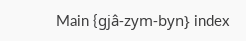Main {gjâ-zym-byn} index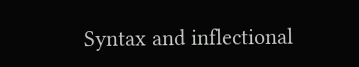Syntax and inflectional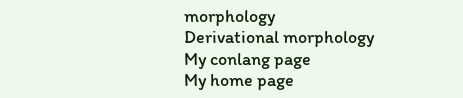morphology
Derivational morphology
My conlang page
My home page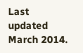Last updated March 2014.